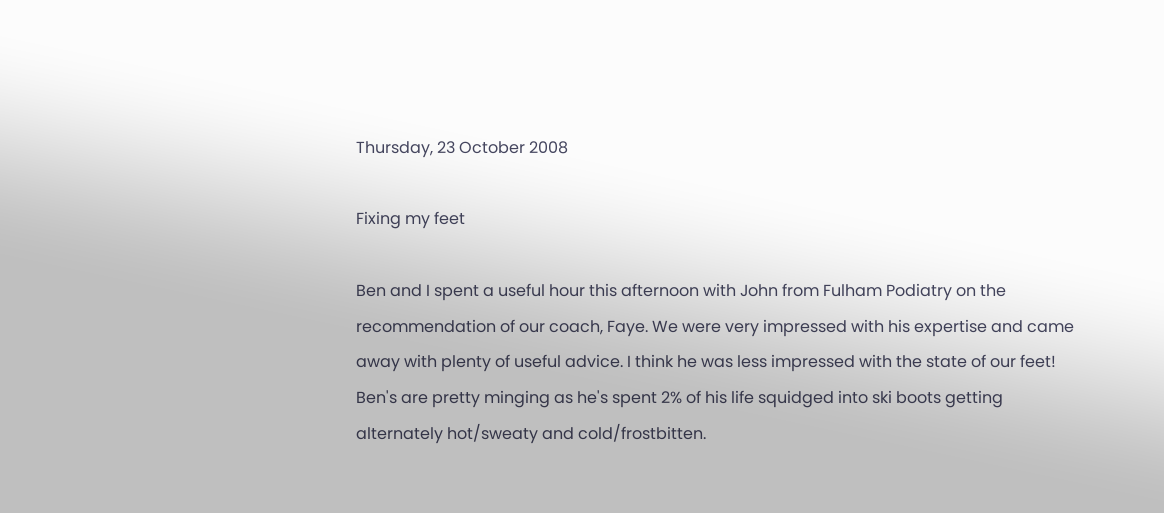Thursday, 23 October 2008

Fixing my feet

Ben and I spent a useful hour this afternoon with John from Fulham Podiatry on the recommendation of our coach, Faye. We were very impressed with his expertise and came away with plenty of useful advice. I think he was less impressed with the state of our feet! Ben's are pretty minging as he's spent 2% of his life squidged into ski boots getting alternately hot/sweaty and cold/frostbitten.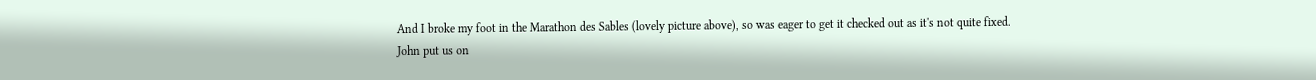And I broke my foot in the Marathon des Sables (lovely picture above), so was eager to get it checked out as it's not quite fixed.
John put us on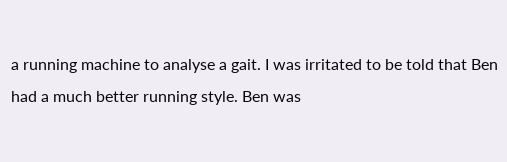a running machine to analyse a gait. I was irritated to be told that Ben had a much better running style. Ben was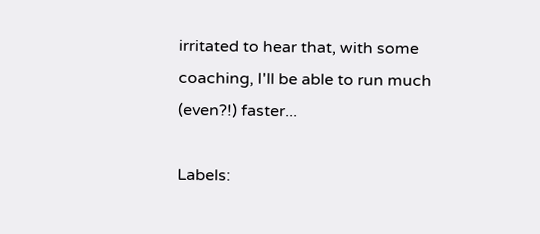irritated to hear that, with some coaching, I'll be able to run much (even?!) faster...

Labels: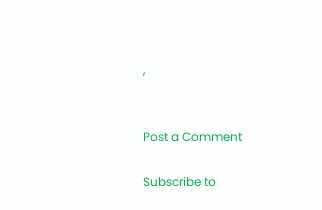,


Post a Comment

Subscribe to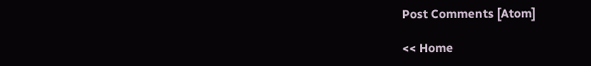Post Comments [Atom]

<< Home